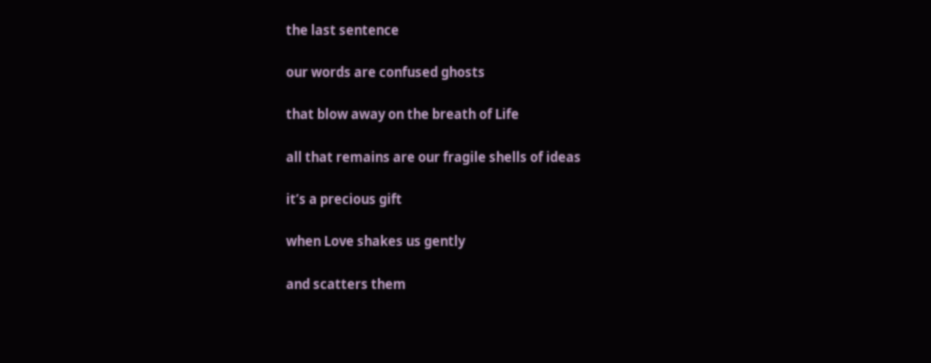the last sentence

our words are confused ghosts

that blow away on the breath of Life

all that remains are our fragile shells of ideas

it’s a precious gift

when Love shakes us gently

and scatters them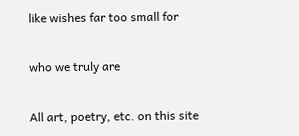like wishes far too small for

who we truly are

All art, poetry, etc. on this site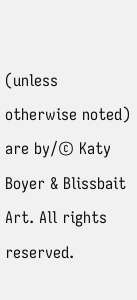(unless otherwise noted) are by/© Katy Boyer & Blissbait Art. All rights reserved.